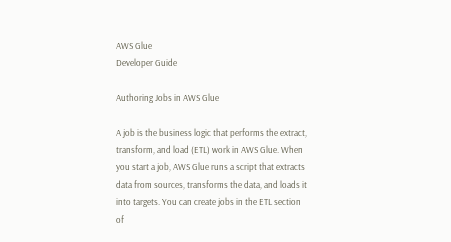AWS Glue
Developer Guide

Authoring Jobs in AWS Glue

A job is the business logic that performs the extract, transform, and load (ETL) work in AWS Glue. When you start a job, AWS Glue runs a script that extracts data from sources, transforms the data, and loads it into targets. You can create jobs in the ETL section of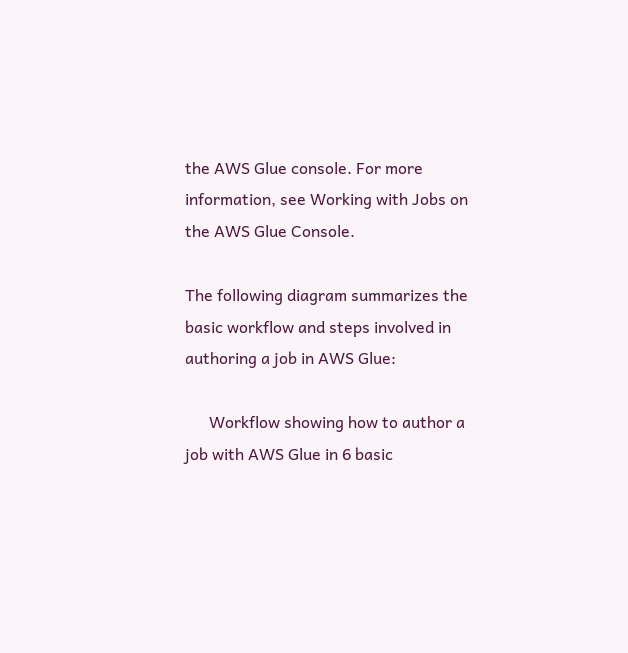the AWS Glue console. For more information, see Working with Jobs on the AWS Glue Console.

The following diagram summarizes the basic workflow and steps involved in authoring a job in AWS Glue:

      Workflow showing how to author a job with AWS Glue in 6 basic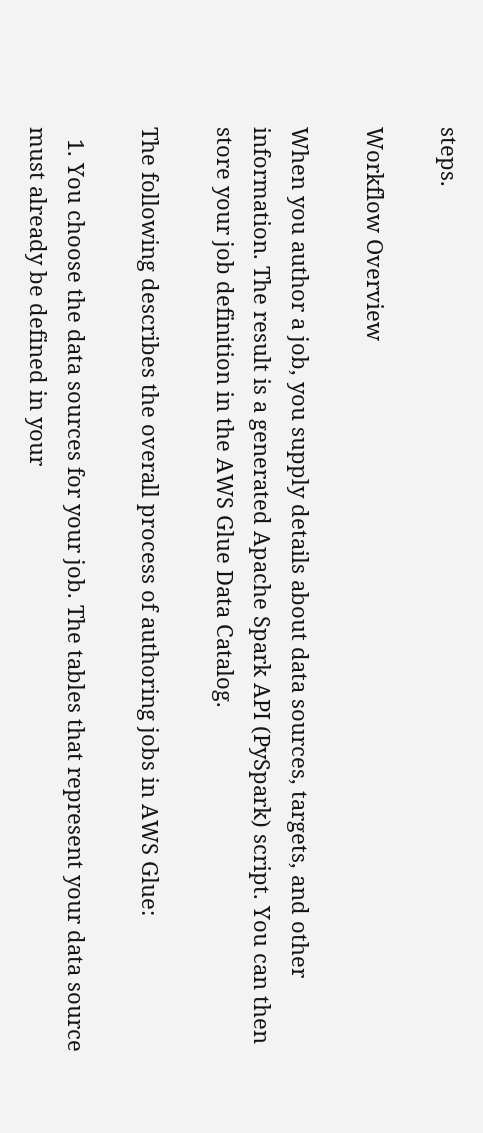steps.

Workflow Overview

When you author a job, you supply details about data sources, targets, and other information. The result is a generated Apache Spark API (PySpark) script. You can then store your job definition in the AWS Glue Data Catalog.

The following describes the overall process of authoring jobs in AWS Glue:

  1. You choose the data sources for your job. The tables that represent your data source must already be defined in your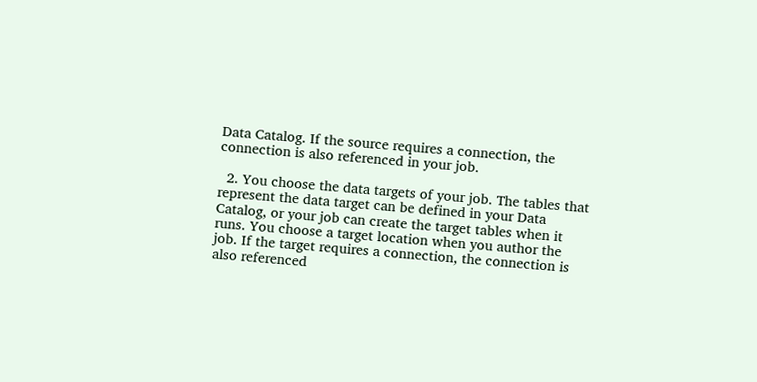Data Catalog. If the source requires a connection, the connection is also referenced in your job.

  2. You choose the data targets of your job. The tables that represent the data target can be defined in your Data Catalog, or your job can create the target tables when it runs. You choose a target location when you author the job. If the target requires a connection, the connection is also referenced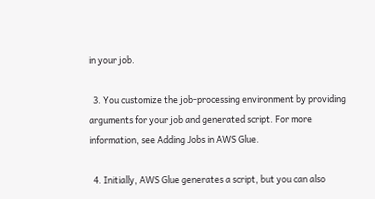in your job.

  3. You customize the job-processing environment by providing arguments for your job and generated script. For more information, see Adding Jobs in AWS Glue.

  4. Initially, AWS Glue generates a script, but you can also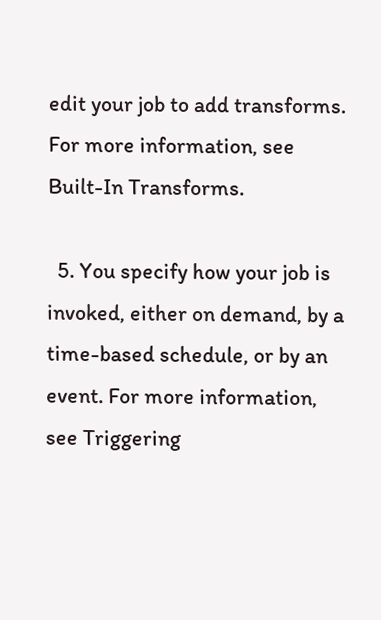edit your job to add transforms. For more information, see Built-In Transforms.

  5. You specify how your job is invoked, either on demand, by a time-based schedule, or by an event. For more information, see Triggering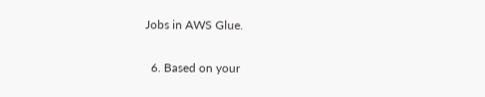Jobs in AWS Glue.

  6. Based on your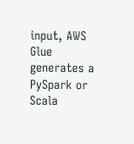input, AWS Glue generates a PySpark or Scala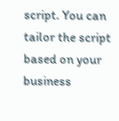script. You can tailor the script based on your business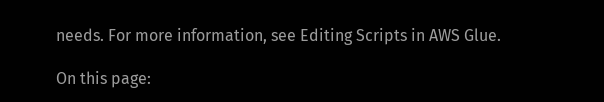needs. For more information, see Editing Scripts in AWS Glue.

On this page: